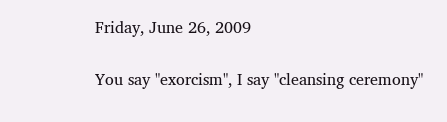Friday, June 26, 2009

You say "exorcism", I say "cleansing ceremony"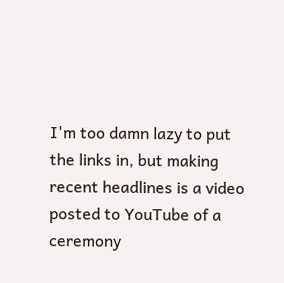I'm too damn lazy to put the links in, but making recent headlines is a video posted to YouTube of a ceremony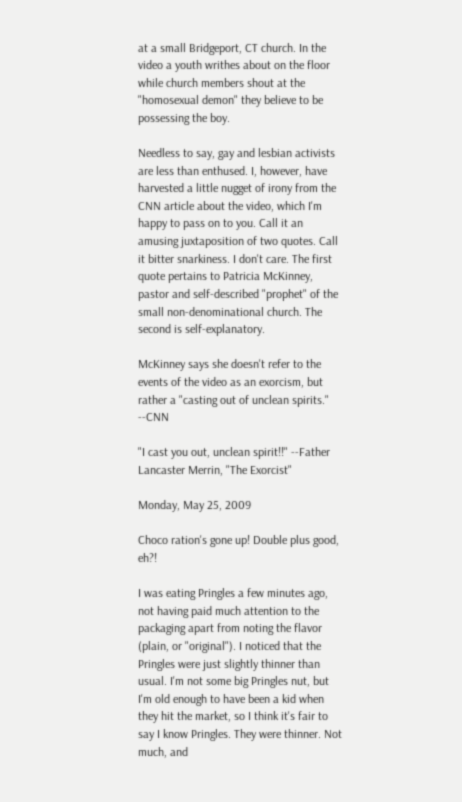at a small Bridgeport, CT church. In the video a youth writhes about on the floor while church members shout at the "homosexual demon" they believe to be possessing the boy.

Needless to say, gay and lesbian activists are less than enthused. I, however, have harvested a little nugget of irony from the CNN article about the video, which I'm happy to pass on to you. Call it an amusing juxtaposition of two quotes. Call it bitter snarkiness. I don't care. The first quote pertains to Patricia McKinney, pastor and self-described "prophet" of the small non-denominational church. The second is self-explanatory.

McKinney says she doesn't refer to the events of the video as an exorcism, but rather a "casting out of unclean spirits." --CNN

"I cast you out, unclean spirit!!" --Father Lancaster Merrin, "The Exorcist"

Monday, May 25, 2009

Choco ration's gone up! Double plus good, eh?!

I was eating Pringles a few minutes ago, not having paid much attention to the packaging apart from noting the flavor (plain, or "original"). I noticed that the Pringles were just slightly thinner than usual. I'm not some big Pringles nut, but I'm old enough to have been a kid when they hit the market, so I think it's fair to say I know Pringles. They were thinner. Not much, and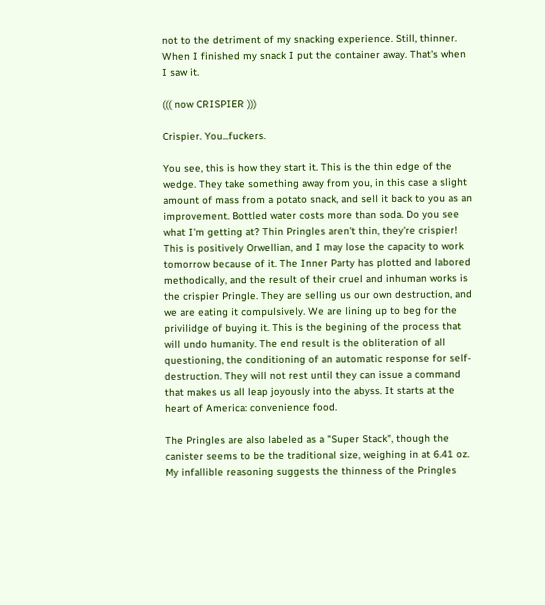not to the detriment of my snacking experience. Still, thinner. When I finished my snack I put the container away. That's when I saw it.

((( now CRISPIER )))

Crispier. You...fuckers.

You see, this is how they start it. This is the thin edge of the wedge. They take something away from you, in this case a slight amount of mass from a potato snack, and sell it back to you as an improvement. Bottled water costs more than soda. Do you see what I'm getting at? Thin Pringles aren't thin, they're crispier! This is positively Orwellian, and I may lose the capacity to work tomorrow because of it. The Inner Party has plotted and labored methodically, and the result of their cruel and inhuman works is the crispier Pringle. They are selling us our own destruction, and we are eating it compulsively. We are lining up to beg for the privilidge of buying it. This is the begining of the process that will undo humanity. The end result is the obliteration of all questioning, the conditioning of an automatic response for self-destruction. They will not rest until they can issue a command that makes us all leap joyously into the abyss. It starts at the heart of America: convenience food.

The Pringles are also labeled as a "Super Stack", though the canister seems to be the traditional size, weighing in at 6.41 oz. My infallible reasoning suggests the thinness of the Pringles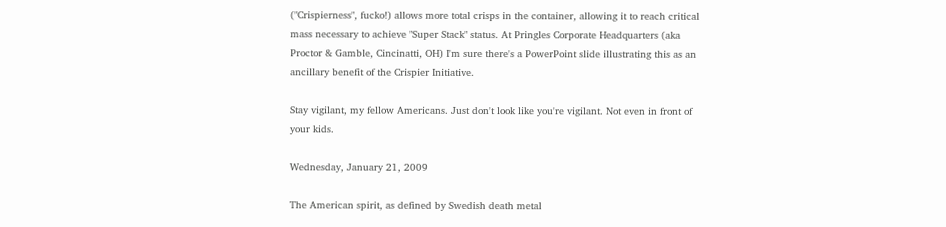("Crispierness", fucko!) allows more total crisps in the container, allowing it to reach critical mass necessary to achieve "Super Stack" status. At Pringles Corporate Headquarters (aka Proctor & Gamble, Cincinatti, OH) I'm sure there's a PowerPoint slide illustrating this as an ancillary benefit of the Crispier Initiative.

Stay vigilant, my fellow Americans. Just don't look like you're vigilant. Not even in front of your kids.

Wednesday, January 21, 2009

The American spirit, as defined by Swedish death metal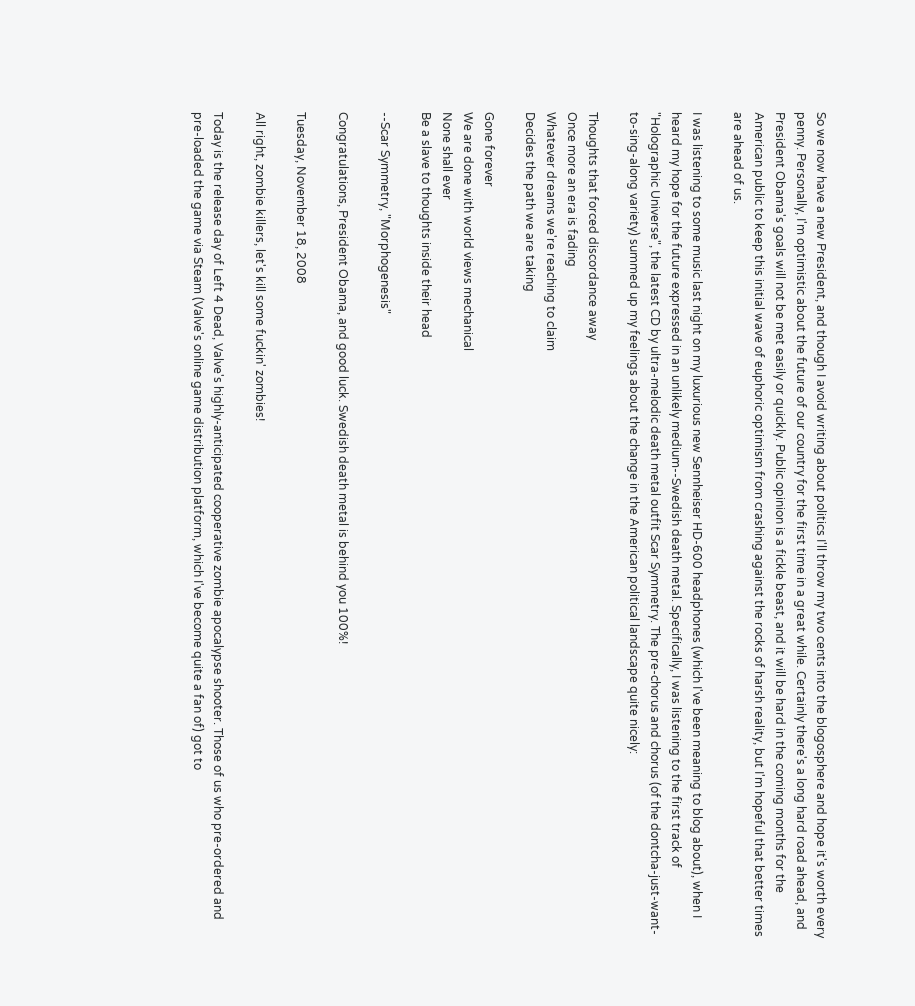So we now have a new President, and though I avoid writing about politics I'll throw my two cents into the blogosphere and hope it's worth every penny. Personally, I'm optimistic about the future of our country for the first time in a great while. Certainly there's a long hard road ahead, and President Obama's goals will not be met easily or quickly. Public opinion is a fickle beast, and it will be hard in the coming months for the American public to keep this initial wave of euphoric optimism from crashing against the rocks of harsh reality, but I'm hopeful that better times are ahead of us.

I was listening to some music last night on my luxurious new Sennheiser HD-600 headphones (which I've been meaning to blog about), when I heard my hope for the future expressed in an unlikely medium--Swedish death metal. Specifically, I was listening to the first track of "Holographic Universe", the latest CD by ultra-melodic death metal outfit Scar Symmetry. The pre-chorus and chorus (of the dontcha-just-want-to-sing-along variety) summed up my feelings about the change in the American political landscape quite nicely:

Thoughts that forced discordance away
Once more an era is fading
Whatever dreams we're reaching to claim
Decides the path we are taking

Gone forever
We are done with world views mechanical
None shall ever
Be a slave to thoughts inside their head

--Scar Symmetry, "Morphogenesis"

Congratulations, President Obama, and good luck. Swedish death metal is behind you 100%!

Tuesday, November 18, 2008

All right, zombie killers, let's kill some fuckin' zombies!

Today is the release day of Left 4 Dead, Valve's highly-anticipated cooperative zombie apocalypse shooter. Those of us who pre-ordered and pre-loaded the game via Steam (Valve's online game distribution platform, which I've become quite a fan of) got to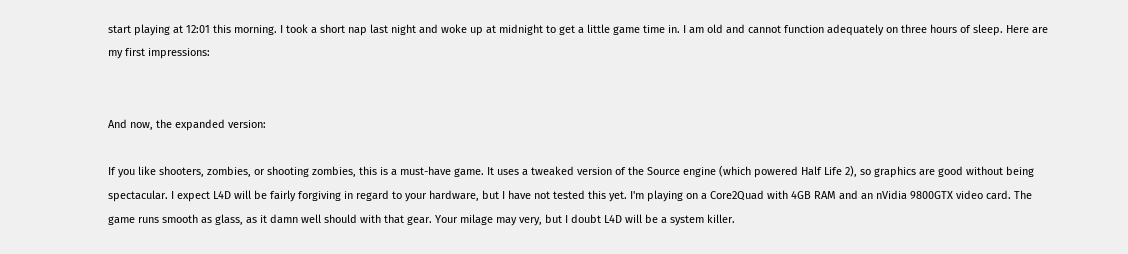start playing at 12:01 this morning. I took a short nap last night and woke up at midnight to get a little game time in. I am old and cannot function adequately on three hours of sleep. Here are my first impressions:


And now, the expanded version:

If you like shooters, zombies, or shooting zombies, this is a must-have game. It uses a tweaked version of the Source engine (which powered Half Life 2), so graphics are good without being spectacular. I expect L4D will be fairly forgiving in regard to your hardware, but I have not tested this yet. I'm playing on a Core2Quad with 4GB RAM and an nVidia 9800GTX video card. The game runs smooth as glass, as it damn well should with that gear. Your milage may very, but I doubt L4D will be a system killer.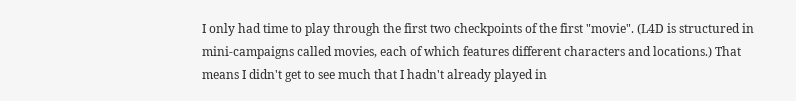I only had time to play through the first two checkpoints of the first "movie". (L4D is structured in mini-campaigns called movies, each of which features different characters and locations.) That means I didn't get to see much that I hadn't already played in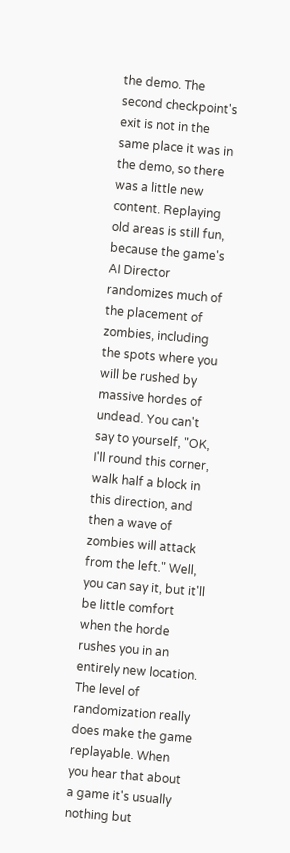the demo. The second checkpoint's exit is not in the same place it was in the demo, so there was a little new content. Replaying old areas is still fun, because the game's AI Director randomizes much of the placement of zombies, including the spots where you will be rushed by massive hordes of undead. You can't say to yourself, "OK, I'll round this corner, walk half a block in this direction, and then a wave of zombies will attack from the left." Well, you can say it, but it'll be little comfort when the horde rushes you in an entirely new location. The level of randomization really does make the game replayable. When you hear that about a game it's usually nothing but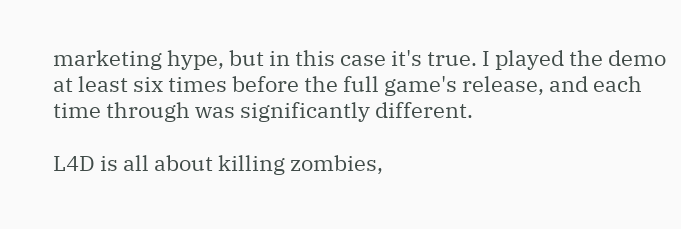marketing hype, but in this case it's true. I played the demo at least six times before the full game's release, and each time through was significantly different.

L4D is all about killing zombies,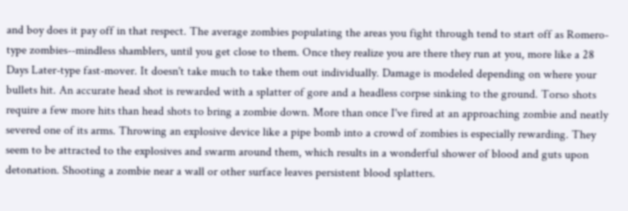and boy does it pay off in that respect. The average zombies populating the areas you fight through tend to start off as Romero-type zombies--mindless shamblers, until you get close to them. Once they realize you are there they run at you, more like a 28 Days Later-type fast-mover. It doesn't take much to take them out individually. Damage is modeled depending on where your bullets hit. An accurate head shot is rewarded with a splatter of gore and a headless corpse sinking to the ground. Torso shots require a few more hits than head shots to bring a zombie down. More than once I've fired at an approaching zombie and neatly severed one of its arms. Throwing an explosive device like a pipe bomb into a crowd of zombies is especially rewarding. They seem to be attracted to the explosives and swarm around them, which results in a wonderful shower of blood and guts upon detonation. Shooting a zombie near a wall or other surface leaves persistent blood splatters.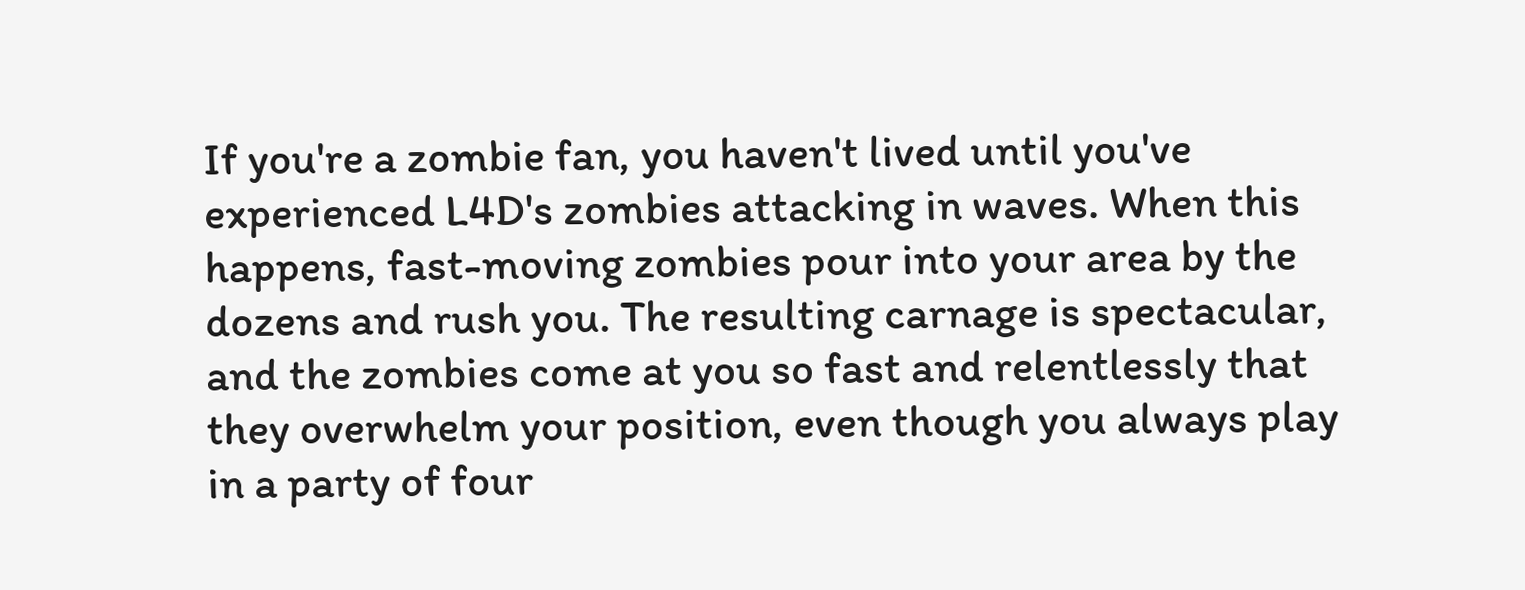If you're a zombie fan, you haven't lived until you've experienced L4D's zombies attacking in waves. When this happens, fast-moving zombies pour into your area by the dozens and rush you. The resulting carnage is spectacular, and the zombies come at you so fast and relentlessly that they overwhelm your position, even though you always play in a party of four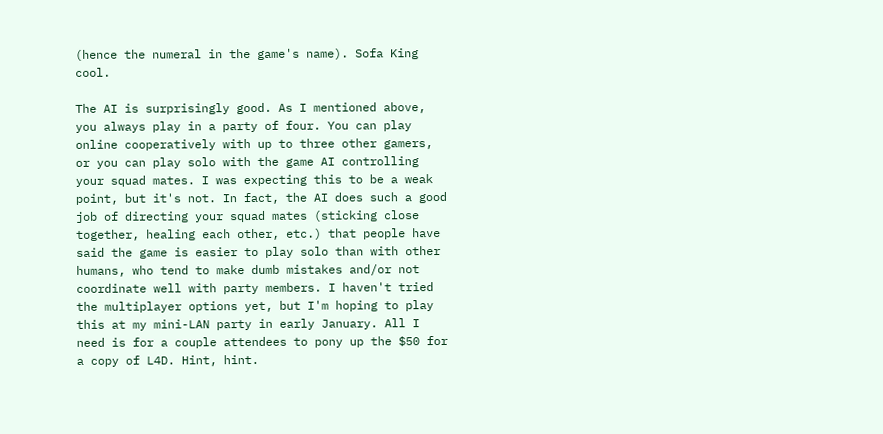(hence the numeral in the game's name). Sofa King cool.

The AI is surprisingly good. As I mentioned above, you always play in a party of four. You can play online cooperatively with up to three other gamers, or you can play solo with the game AI controlling your squad mates. I was expecting this to be a weak point, but it's not. In fact, the AI does such a good job of directing your squad mates (sticking close together, healing each other, etc.) that people have said the game is easier to play solo than with other humans, who tend to make dumb mistakes and/or not coordinate well with party members. I haven't tried the multiplayer options yet, but I'm hoping to play this at my mini-LAN party in early January. All I need is for a couple attendees to pony up the $50 for a copy of L4D. Hint, hint.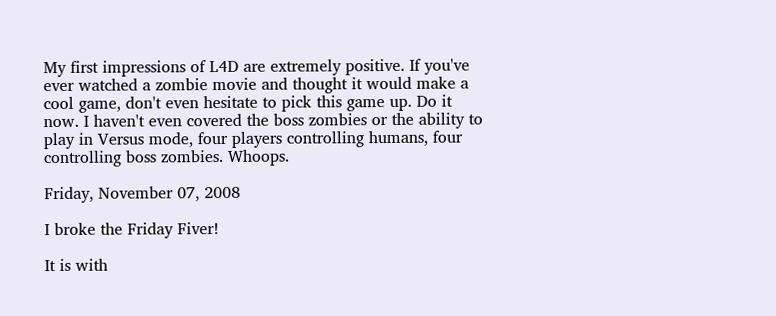My first impressions of L4D are extremely positive. If you've ever watched a zombie movie and thought it would make a cool game, don't even hesitate to pick this game up. Do it now. I haven't even covered the boss zombies or the ability to play in Versus mode, four players controlling humans, four controlling boss zombies. Whoops.

Friday, November 07, 2008

I broke the Friday Fiver!

It is with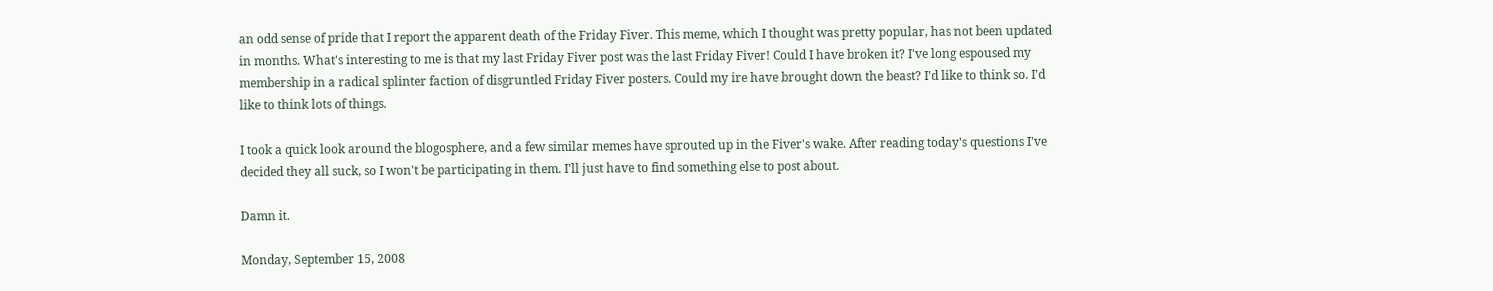an odd sense of pride that I report the apparent death of the Friday Fiver. This meme, which I thought was pretty popular, has not been updated in months. What's interesting to me is that my last Friday Fiver post was the last Friday Fiver! Could I have broken it? I've long espoused my membership in a radical splinter faction of disgruntled Friday Fiver posters. Could my ire have brought down the beast? I'd like to think so. I'd like to think lots of things.

I took a quick look around the blogosphere, and a few similar memes have sprouted up in the Fiver's wake. After reading today's questions I've decided they all suck, so I won't be participating in them. I'll just have to find something else to post about.

Damn it.

Monday, September 15, 2008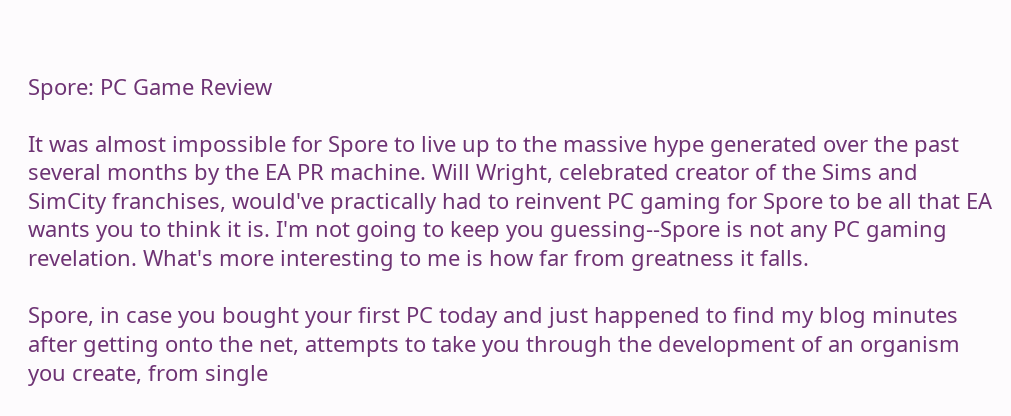Spore: PC Game Review

It was almost impossible for Spore to live up to the massive hype generated over the past several months by the EA PR machine. Will Wright, celebrated creator of the Sims and SimCity franchises, would've practically had to reinvent PC gaming for Spore to be all that EA wants you to think it is. I'm not going to keep you guessing--Spore is not any PC gaming revelation. What's more interesting to me is how far from greatness it falls.

Spore, in case you bought your first PC today and just happened to find my blog minutes after getting onto the net, attempts to take you through the development of an organism you create, from single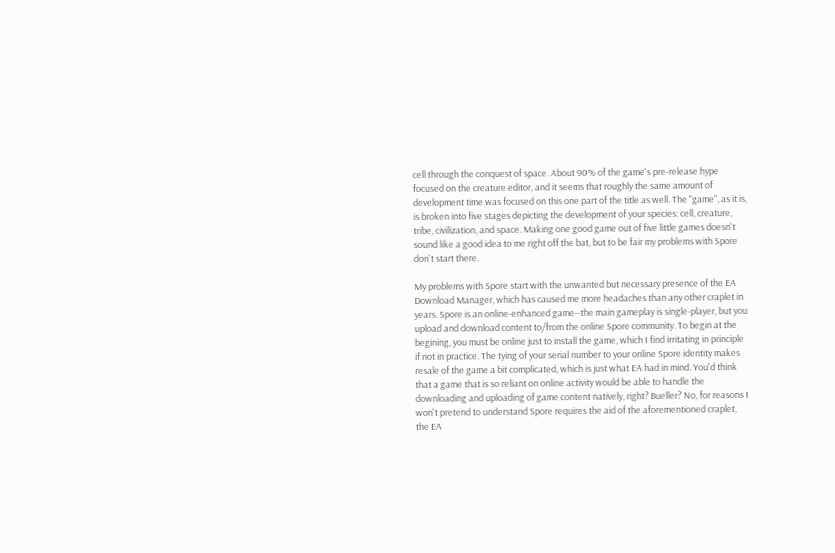cell through the conquest of space. About 90% of the game's pre-release hype focused on the creature editor, and it seems that roughly the same amount of development time was focused on this one part of the title as well. The "game", as it is, is broken into five stages depicting the development of your species: cell, creature, tribe, civilization, and space. Making one good game out of five little games doesn't sound like a good idea to me right off the bat, but to be fair my problems with Spore don't start there.

My problems with Spore start with the unwanted but necessary presence of the EA Download Manager, which has caused me more headaches than any other craplet in years. Spore is an online-enhanced game--the main gameplay is single-player, but you upload and download content to/from the online Spore community. To begin at the begining, you must be online just to install the game, which I find irritating in principle if not in practice. The tying of your serial number to your online Spore identity makes resale of the game a bit complicated, which is just what EA had in mind. You'd think that a game that is so reliant on online activity would be able to handle the downloading and uploading of game content natively, right? Bueller? No, for reasons I won't pretend to understand Spore requires the aid of the aforementioned craplet, the EA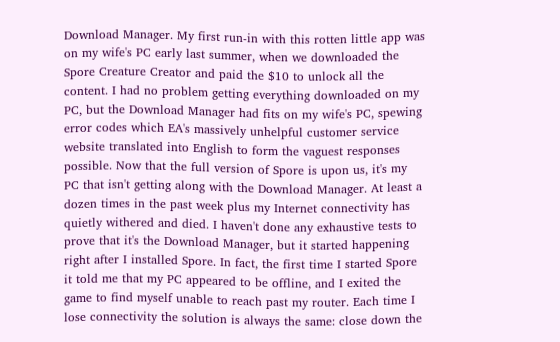Download Manager. My first run-in with this rotten little app was on my wife's PC early last summer, when we downloaded the Spore Creature Creator and paid the $10 to unlock all the content. I had no problem getting everything downloaded on my PC, but the Download Manager had fits on my wife's PC, spewing error codes which EA's massively unhelpful customer service website translated into English to form the vaguest responses possible. Now that the full version of Spore is upon us, it's my PC that isn't getting along with the Download Manager. At least a dozen times in the past week plus my Internet connectivity has quietly withered and died. I haven't done any exhaustive tests to prove that it's the Download Manager, but it started happening right after I installed Spore. In fact, the first time I started Spore it told me that my PC appeared to be offline, and I exited the game to find myself unable to reach past my router. Each time I lose connectivity the solution is always the same: close down the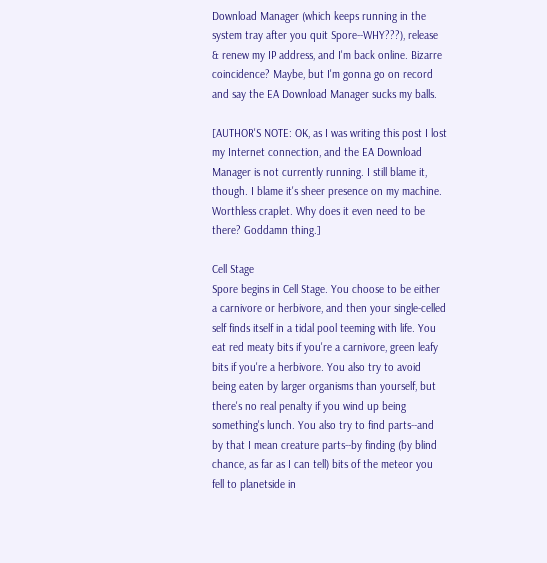Download Manager (which keeps running in the system tray after you quit Spore--WHY???), release & renew my IP address, and I'm back online. Bizarre coincidence? Maybe, but I'm gonna go on record and say the EA Download Manager sucks my balls.

[AUTHOR'S NOTE: OK, as I was writing this post I lost my Internet connection, and the EA Download Manager is not currently running. I still blame it, though. I blame it's sheer presence on my machine. Worthless craplet. Why does it even need to be there? Goddamn thing.]

Cell Stage
Spore begins in Cell Stage. You choose to be either a carnivore or herbivore, and then your single-celled self finds itself in a tidal pool teeming with life. You eat red meaty bits if you're a carnivore, green leafy bits if you're a herbivore. You also try to avoid being eaten by larger organisms than yourself, but there's no real penalty if you wind up being something's lunch. You also try to find parts--and by that I mean creature parts--by finding (by blind chance, as far as I can tell) bits of the meteor you fell to planetside in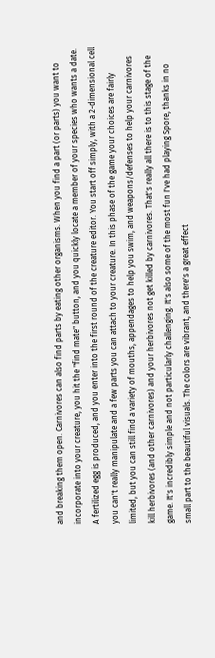and breaking them open. Carnivores can also find parts by eating other organisms. When you find a part (or parts) you want to incorporate into your creature, you hit the "find mate" button, and you quickly locate a member of your species who wants a date. A fertilized egg is produced, and you enter into the first round of the creature editor. You start off simply, with a 2-dimensional cell you can't really manipulate and a few parts you can attach to your creature. In this phase of the game your choices are fairly limited, but you can still find a variety of mouths, appendages to help you swim, and weapons/defenses to help your carnivores kill herbivores (and other carnivores) and your herbivores not get killed by carnivores. That's really all there is to this stage of the game. It's incredibly simple and not particularly challenging. It's also some of the most fun I've had playing Spore, thanks in no small part to the beautiful visuals. The colors are vibrant, and there's a great effect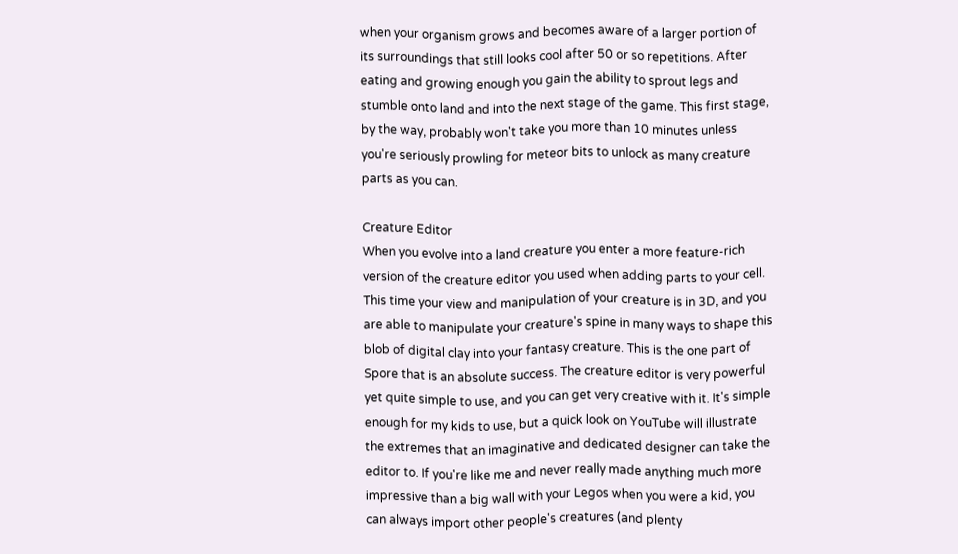when your organism grows and becomes aware of a larger portion of its surroundings that still looks cool after 50 or so repetitions. After eating and growing enough you gain the ability to sprout legs and stumble onto land and into the next stage of the game. This first stage, by the way, probably won't take you more than 10 minutes unless you're seriously prowling for meteor bits to unlock as many creature parts as you can.

Creature Editor
When you evolve into a land creature you enter a more feature-rich version of the creature editor you used when adding parts to your cell. This time your view and manipulation of your creature is in 3D, and you are able to manipulate your creature's spine in many ways to shape this blob of digital clay into your fantasy creature. This is the one part of Spore that is an absolute success. The creature editor is very powerful yet quite simple to use, and you can get very creative with it. It's simple enough for my kids to use, but a quick look on YouTube will illustrate the extremes that an imaginative and dedicated designer can take the editor to. If you're like me and never really made anything much more impressive than a big wall with your Legos when you were a kid, you can always import other people's creatures (and plenty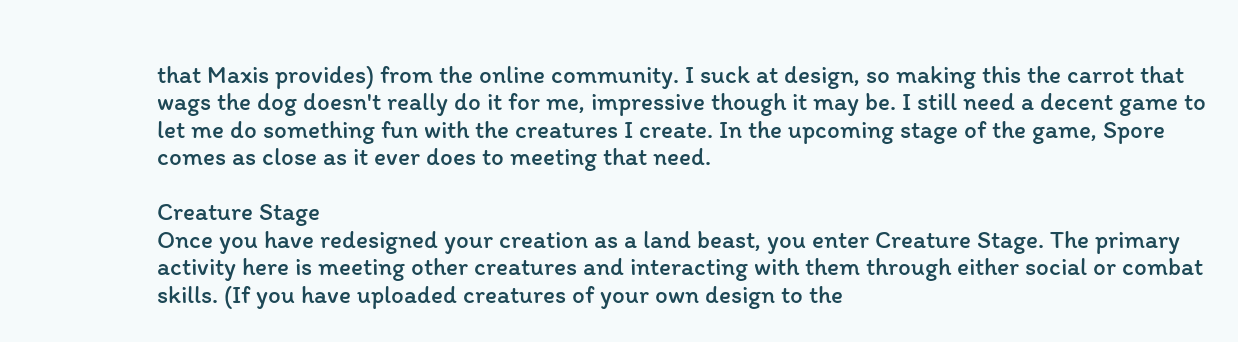that Maxis provides) from the online community. I suck at design, so making this the carrot that wags the dog doesn't really do it for me, impressive though it may be. I still need a decent game to let me do something fun with the creatures I create. In the upcoming stage of the game, Spore comes as close as it ever does to meeting that need.

Creature Stage
Once you have redesigned your creation as a land beast, you enter Creature Stage. The primary activity here is meeting other creatures and interacting with them through either social or combat skills. (If you have uploaded creatures of your own design to the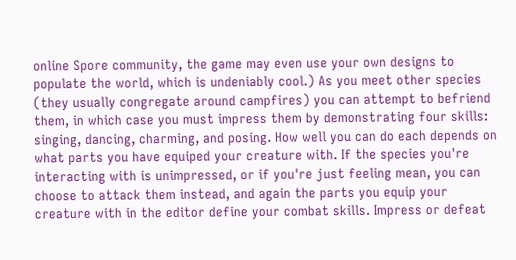online Spore community, the game may even use your own designs to populate the world, which is undeniably cool.) As you meet other species (they usually congregate around campfires) you can attempt to befriend them, in which case you must impress them by demonstrating four skills: singing, dancing, charming, and posing. How well you can do each depends on what parts you have equiped your creature with. If the species you're interacting with is unimpressed, or if you're just feeling mean, you can choose to attack them instead, and again the parts you equip your creature with in the editor define your combat skills. Impress or defeat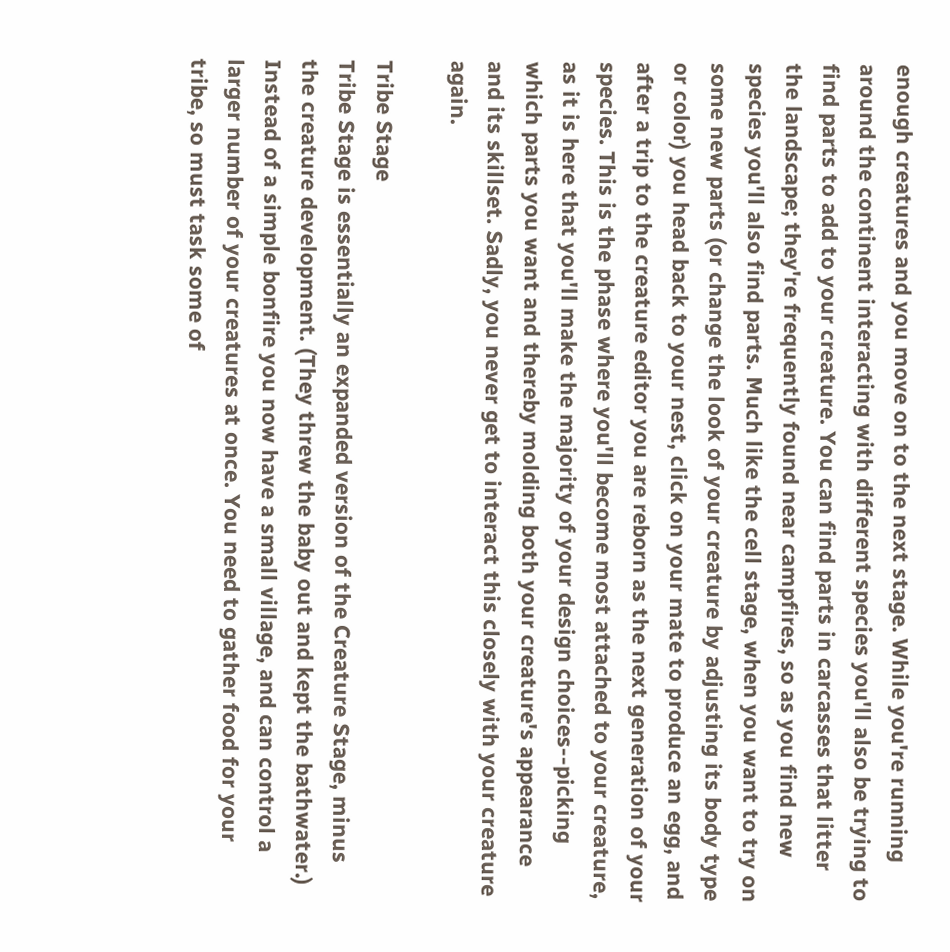enough creatures and you move on to the next stage. While you're running around the continent interacting with different species you'll also be trying to find parts to add to your creature. You can find parts in carcasses that litter the landscape; they're frequently found near campfires, so as you find new species you'll also find parts. Much like the cell stage, when you want to try on some new parts (or change the look of your creature by adjusting its body type or color) you head back to your nest, click on your mate to produce an egg, and after a trip to the creature editor you are reborn as the next generation of your species. This is the phase where you'll become most attached to your creature, as it is here that you'll make the majority of your design choices--picking which parts you want and thereby molding both your creature's appearance and its skillset. Sadly, you never get to interact this closely with your creature again.

Tribe Stage
Tribe Stage is essentially an expanded version of the Creature Stage, minus the creature development. (They threw the baby out and kept the bathwater.) Instead of a simple bonfire you now have a small village, and can control a larger number of your creatures at once. You need to gather food for your tribe, so must task some of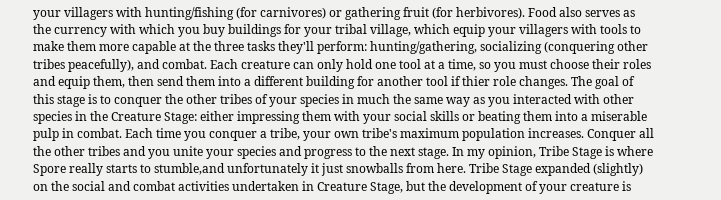your villagers with hunting/fishing (for carnivores) or gathering fruit (for herbivores). Food also serves as the currency with which you buy buildings for your tribal village, which equip your villagers with tools to make them more capable at the three tasks they'll perform: hunting/gathering, socializing (conquering other tribes peacefully), and combat. Each creature can only hold one tool at a time, so you must choose their roles and equip them, then send them into a different building for another tool if thier role changes. The goal of this stage is to conquer the other tribes of your species in much the same way as you interacted with other species in the Creature Stage: either impressing them with your social skills or beating them into a miserable pulp in combat. Each time you conquer a tribe, your own tribe's maximum population increases. Conquer all the other tribes and you unite your species and progress to the next stage. In my opinion, Tribe Stage is where Spore really starts to stumble,and unfortunately it just snowballs from here. Tribe Stage expanded (slightly) on the social and combat activities undertaken in Creature Stage, but the development of your creature is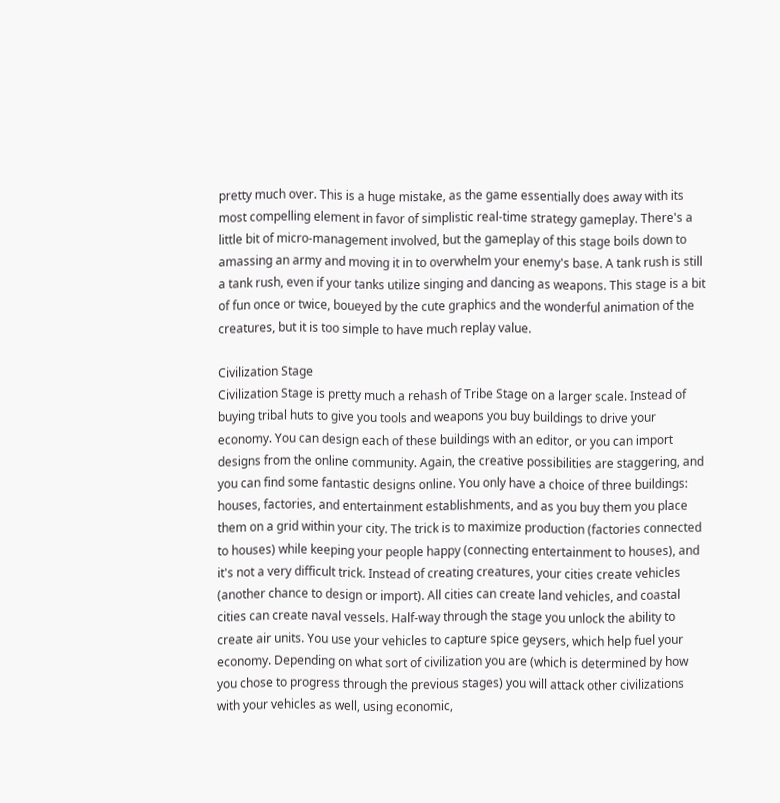pretty much over. This is a huge mistake, as the game essentially does away with its most compelling element in favor of simplistic real-time strategy gameplay. There's a little bit of micro-management involved, but the gameplay of this stage boils down to amassing an army and moving it in to overwhelm your enemy's base. A tank rush is still a tank rush, even if your tanks utilize singing and dancing as weapons. This stage is a bit of fun once or twice, boueyed by the cute graphics and the wonderful animation of the creatures, but it is too simple to have much replay value.

Civilization Stage
Civilization Stage is pretty much a rehash of Tribe Stage on a larger scale. Instead of buying tribal huts to give you tools and weapons you buy buildings to drive your economy. You can design each of these buildings with an editor, or you can import designs from the online community. Again, the creative possibilities are staggering, and you can find some fantastic designs online. You only have a choice of three buildings: houses, factories, and entertainment establishments, and as you buy them you place them on a grid within your city. The trick is to maximize production (factories connected to houses) while keeping your people happy (connecting entertainment to houses), and it's not a very difficult trick. Instead of creating creatures, your cities create vehicles (another chance to design or import). All cities can create land vehicles, and coastal cities can create naval vessels. Half-way through the stage you unlock the ability to create air units. You use your vehicles to capture spice geysers, which help fuel your economy. Depending on what sort of civilization you are (which is determined by how you chose to progress through the previous stages) you will attack other civilizations with your vehicles as well, using economic,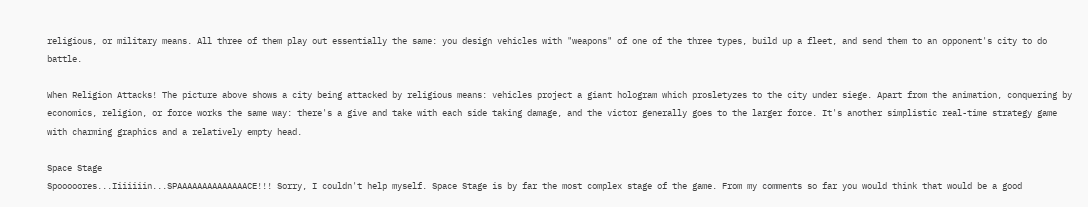religious, or military means. All three of them play out essentially the same: you design vehicles with "weapons" of one of the three types, build up a fleet, and send them to an opponent's city to do battle.

When Religion Attacks! The picture above shows a city being attacked by religious means: vehicles project a giant hologram which prosletyzes to the city under siege. Apart from the animation, conquering by economics, religion, or force works the same way: there's a give and take with each side taking damage, and the victor generally goes to the larger force. It's another simplistic real-time strategy game with charming graphics and a relatively empty head.

Space Stage
Spooooores...Iiiiiiin...SPAAAAAAAAAAAAAACE!!! Sorry, I couldn't help myself. Space Stage is by far the most complex stage of the game. From my comments so far you would think that would be a good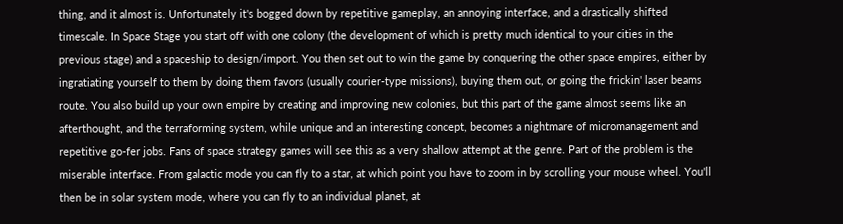thing, and it almost is. Unfortunately it's bogged down by repetitive gameplay, an annoying interface, and a drastically shifted timescale. In Space Stage you start off with one colony (the development of which is pretty much identical to your cities in the previous stage) and a spaceship to design/import. You then set out to win the game by conquering the other space empires, either by ingratiating yourself to them by doing them favors (usually courier-type missions), buying them out, or going the frickin' laser beams route. You also build up your own empire by creating and improving new colonies, but this part of the game almost seems like an afterthought, and the terraforming system, while unique and an interesting concept, becomes a nightmare of micromanagement and repetitive go-fer jobs. Fans of space strategy games will see this as a very shallow attempt at the genre. Part of the problem is the miserable interface. From galactic mode you can fly to a star, at which point you have to zoom in by scrolling your mouse wheel. You'll then be in solar system mode, where you can fly to an individual planet, at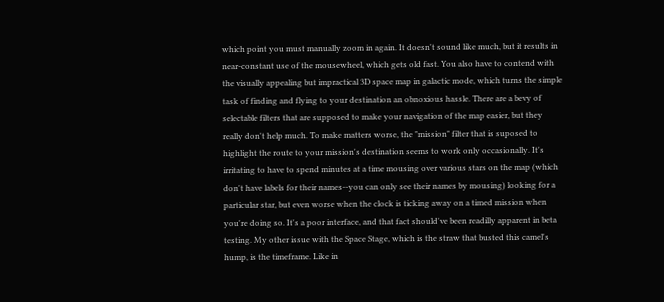which point you must manually zoom in again. It doesn't sound like much, but it results in near-constant use of the mousewheel, which gets old fast. You also have to contend with the visually appealing but impractical 3D space map in galactic mode, which turns the simple task of finding and flying to your destination an obnoxious hassle. There are a bevy of selectable filters that are supposed to make your navigation of the map easier, but they really don't help much. To make matters worse, the "mission" filter that is suposed to highlight the route to your mission's destination seems to work only occasionally. It's irritating to have to spend minutes at a time mousing over various stars on the map (which don't have labels for their names--you can only see their names by mousing) looking for a particular star, but even worse when the clock is ticking away on a timed mission when you're doing so. It's a poor interface, and that fact should've been readilly apparent in beta testing. My other issue with the Space Stage, which is the straw that busted this camel's hump, is the timeframe. Like in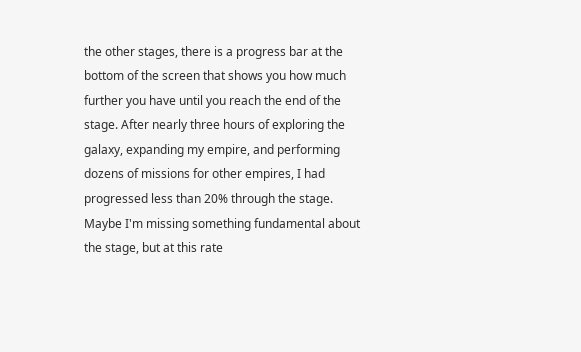the other stages, there is a progress bar at the bottom of the screen that shows you how much further you have until you reach the end of the stage. After nearly three hours of exploring the galaxy, expanding my empire, and performing dozens of missions for other empires, I had progressed less than 20% through the stage. Maybe I'm missing something fundamental about the stage, but at this rate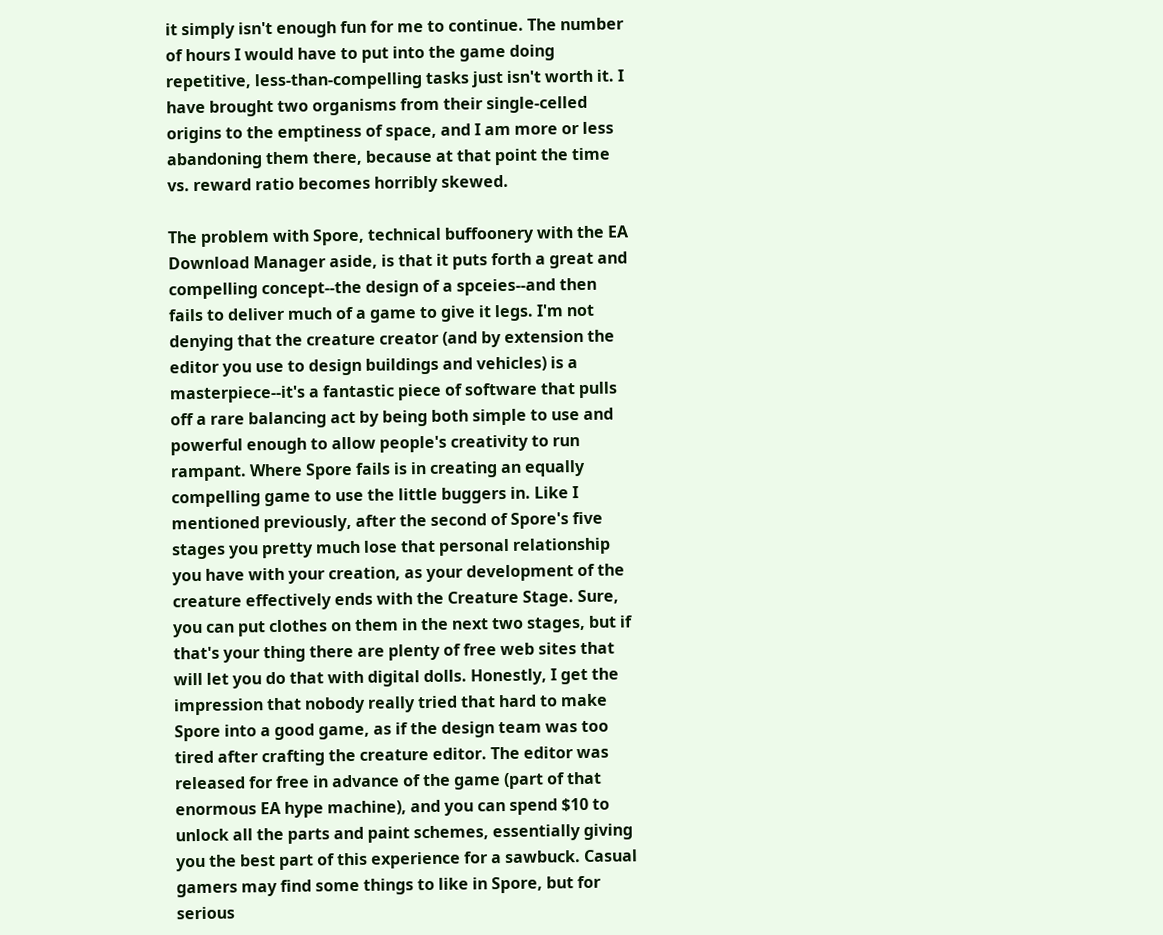it simply isn't enough fun for me to continue. The number of hours I would have to put into the game doing repetitive, less-than-compelling tasks just isn't worth it. I have brought two organisms from their single-celled origins to the emptiness of space, and I am more or less abandoning them there, because at that point the time vs. reward ratio becomes horribly skewed.

The problem with Spore, technical buffoonery with the EA Download Manager aside, is that it puts forth a great and compelling concept--the design of a spceies--and then fails to deliver much of a game to give it legs. I'm not denying that the creature creator (and by extension the editor you use to design buildings and vehicles) is a masterpiece--it's a fantastic piece of software that pulls off a rare balancing act by being both simple to use and powerful enough to allow people's creativity to run rampant. Where Spore fails is in creating an equally compelling game to use the little buggers in. Like I mentioned previously, after the second of Spore's five stages you pretty much lose that personal relationship you have with your creation, as your development of the creature effectively ends with the Creature Stage. Sure, you can put clothes on them in the next two stages, but if that's your thing there are plenty of free web sites that will let you do that with digital dolls. Honestly, I get the impression that nobody really tried that hard to make Spore into a good game, as if the design team was too tired after crafting the creature editor. The editor was released for free in advance of the game (part of that enormous EA hype machine), and you can spend $10 to unlock all the parts and paint schemes, essentially giving you the best part of this experience for a sawbuck. Casual gamers may find some things to like in Spore, but for serious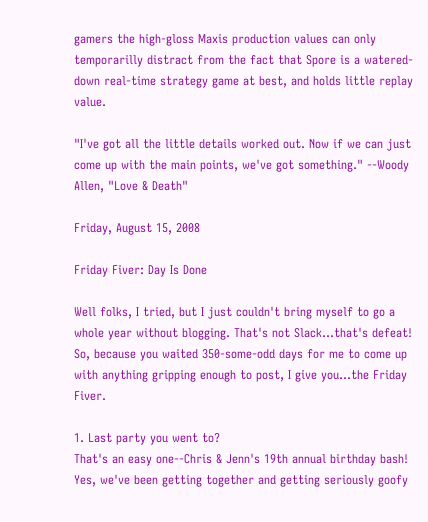gamers the high-gloss Maxis production values can only temporarilly distract from the fact that Spore is a watered-down real-time strategy game at best, and holds little replay value.

"I've got all the little details worked out. Now if we can just come up with the main points, we've got something." --Woody Allen, "Love & Death"

Friday, August 15, 2008

Friday Fiver: Day Is Done

Well folks, I tried, but I just couldn't bring myself to go a whole year without blogging. That's not Slack...that's defeat! So, because you waited 350-some-odd days for me to come up with anything gripping enough to post, I give you...the Friday Fiver.

1. Last party you went to?
That's an easy one--Chris & Jenn's 19th annual birthday bash! Yes, we've been getting together and getting seriously goofy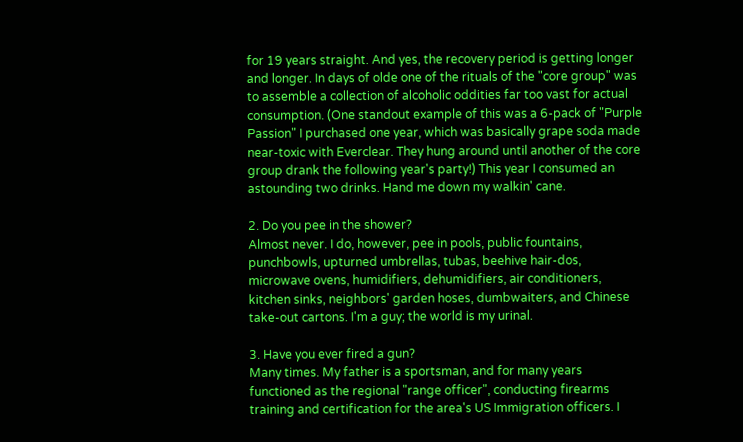for 19 years straight. And yes, the recovery period is getting longer and longer. In days of olde one of the rituals of the "core group" was to assemble a collection of alcoholic oddities far too vast for actual consumption. (One standout example of this was a 6-pack of "Purple Passion" I purchased one year, which was basically grape soda made near-toxic with Everclear. They hung around until another of the core group drank the following year's party!) This year I consumed an astounding two drinks. Hand me down my walkin' cane.

2. Do you pee in the shower?
Almost never. I do, however, pee in pools, public fountains, punchbowls, upturned umbrellas, tubas, beehive hair-dos, microwave ovens, humidifiers, dehumidifiers, air conditioners, kitchen sinks, neighbors' garden hoses, dumbwaiters, and Chinese take-out cartons. I'm a guy; the world is my urinal.

3. Have you ever fired a gun?
Many times. My father is a sportsman, and for many years functioned as the regional "range officer", conducting firearms training and certification for the area's US Immigration officers. I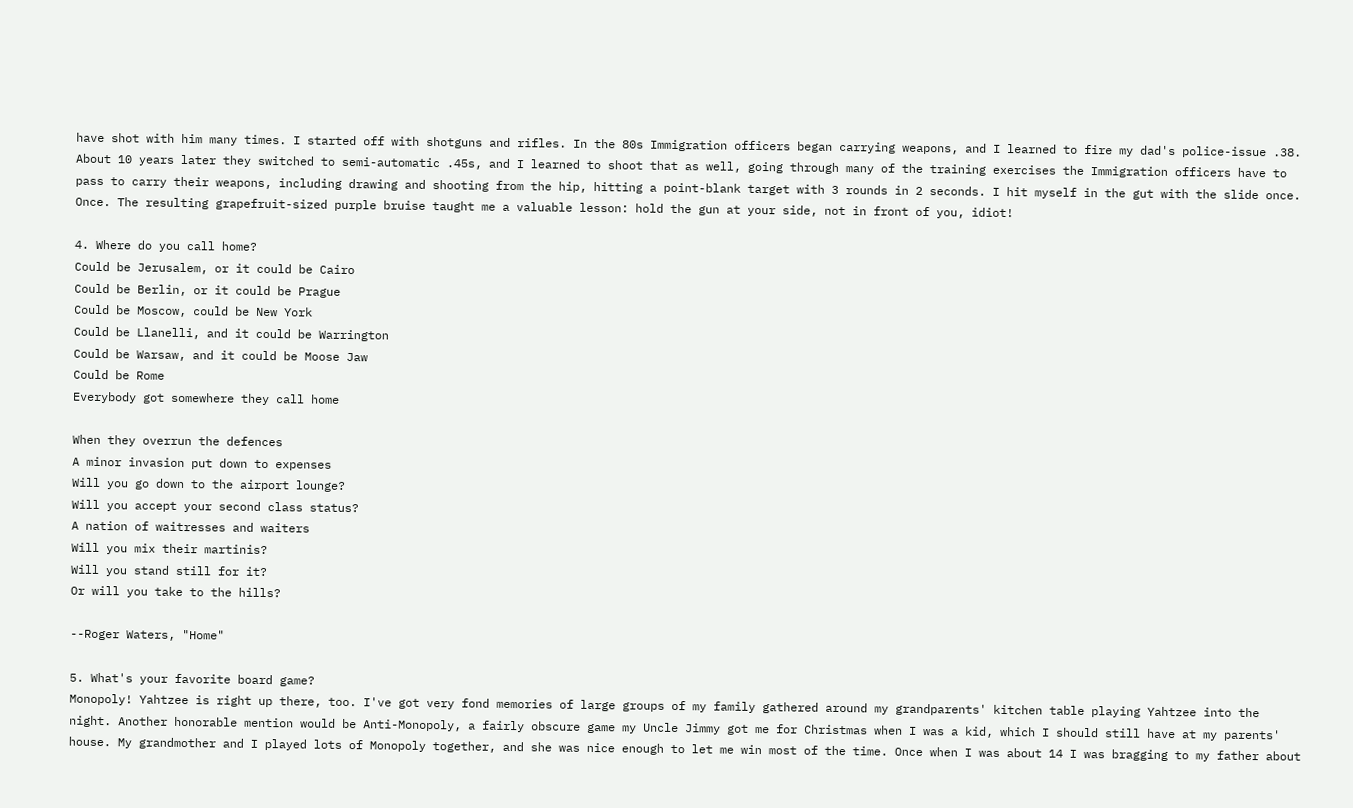have shot with him many times. I started off with shotguns and rifles. In the 80s Immigration officers began carrying weapons, and I learned to fire my dad's police-issue .38. About 10 years later they switched to semi-automatic .45s, and I learned to shoot that as well, going through many of the training exercises the Immigration officers have to pass to carry their weapons, including drawing and shooting from the hip, hitting a point-blank target with 3 rounds in 2 seconds. I hit myself in the gut with the slide once. Once. The resulting grapefruit-sized purple bruise taught me a valuable lesson: hold the gun at your side, not in front of you, idiot!

4. Where do you call home?
Could be Jerusalem, or it could be Cairo
Could be Berlin, or it could be Prague
Could be Moscow, could be New York
Could be Llanelli, and it could be Warrington
Could be Warsaw, and it could be Moose Jaw
Could be Rome
Everybody got somewhere they call home

When they overrun the defences
A minor invasion put down to expenses
Will you go down to the airport lounge?
Will you accept your second class status?
A nation of waitresses and waiters
Will you mix their martinis?
Will you stand still for it?
Or will you take to the hills?

--Roger Waters, "Home"

5. What's your favorite board game?
Monopoly! Yahtzee is right up there, too. I've got very fond memories of large groups of my family gathered around my grandparents' kitchen table playing Yahtzee into the night. Another honorable mention would be Anti-Monopoly, a fairly obscure game my Uncle Jimmy got me for Christmas when I was a kid, which I should still have at my parents' house. My grandmother and I played lots of Monopoly together, and she was nice enough to let me win most of the time. Once when I was about 14 I was bragging to my father about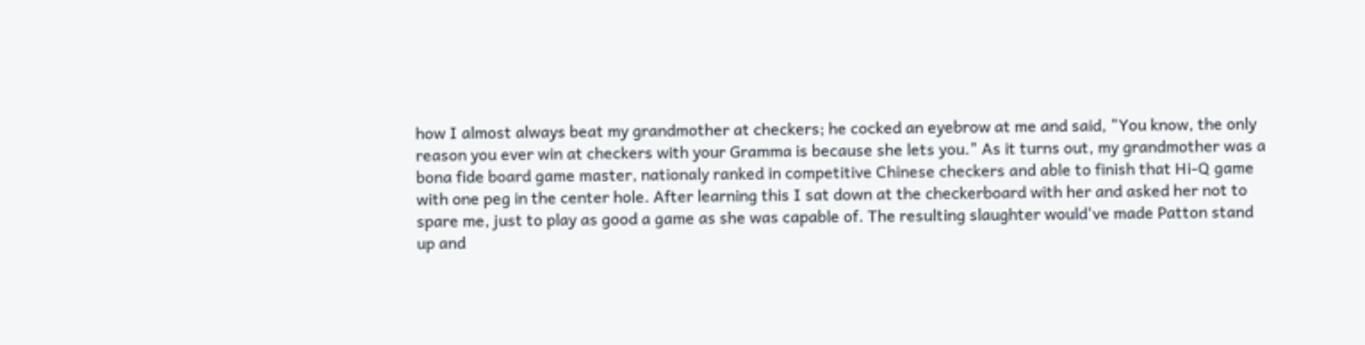how I almost always beat my grandmother at checkers; he cocked an eyebrow at me and said, "You know, the only reason you ever win at checkers with your Gramma is because she lets you." As it turns out, my grandmother was a bona fide board game master, nationaly ranked in competitive Chinese checkers and able to finish that Hi-Q game with one peg in the center hole. After learning this I sat down at the checkerboard with her and asked her not to spare me, just to play as good a game as she was capable of. The resulting slaughter would've made Patton stand up and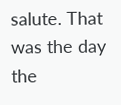salute. That was the day the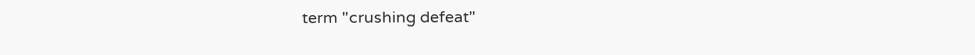term "crushing defeat"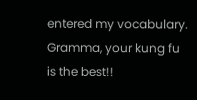entered my vocabulary. Gramma, your kung fu is the best!!